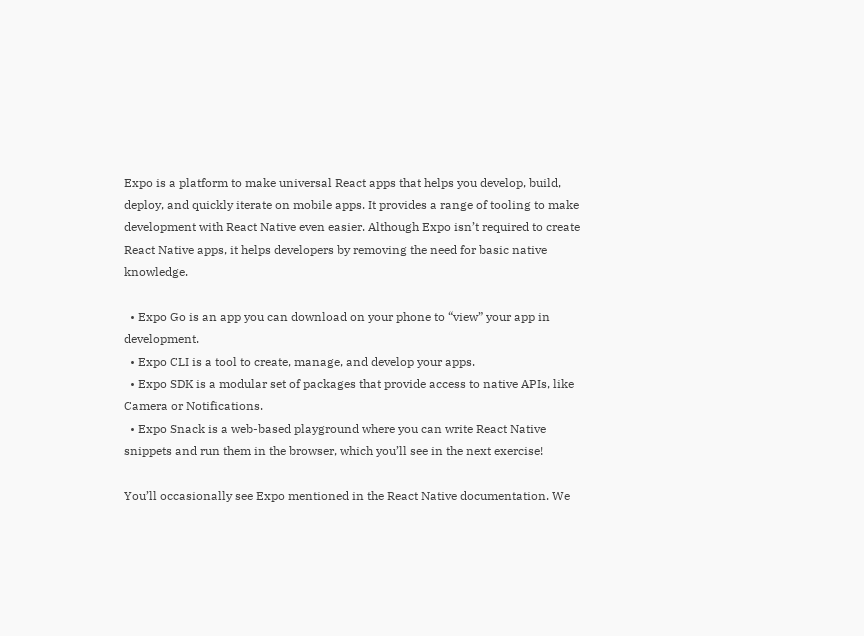Expo is a platform to make universal React apps that helps you develop, build, deploy, and quickly iterate on mobile apps. It provides a range of tooling to make development with React Native even easier. Although Expo isn’t required to create React Native apps, it helps developers by removing the need for basic native knowledge.

  • Expo Go is an app you can download on your phone to “view” your app in development.
  • Expo CLI is a tool to create, manage, and develop your apps.
  • Expo SDK is a modular set of packages that provide access to native APIs, like Camera or Notifications.
  • Expo Snack is a web-based playground where you can write React Native snippets and run them in the browser, which you’ll see in the next exercise!

You’ll occasionally see Expo mentioned in the React Native documentation. We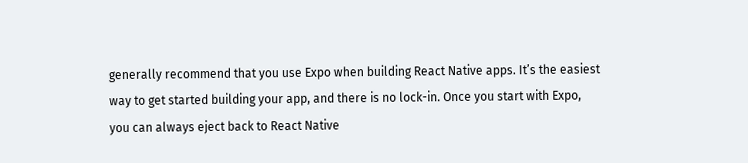generally recommend that you use Expo when building React Native apps. It’s the easiest way to get started building your app, and there is no lock-in. Once you start with Expo, you can always eject back to React Native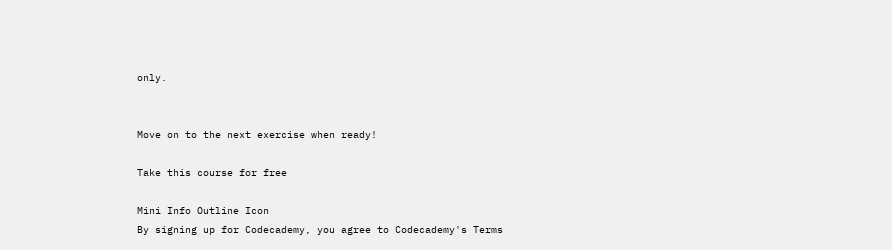only.


Move on to the next exercise when ready!

Take this course for free

Mini Info Outline Icon
By signing up for Codecademy, you agree to Codecademy's Terms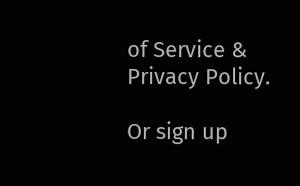of Service & Privacy Policy.

Or sign up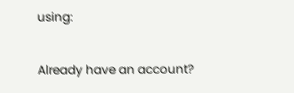using:

Already have an account?